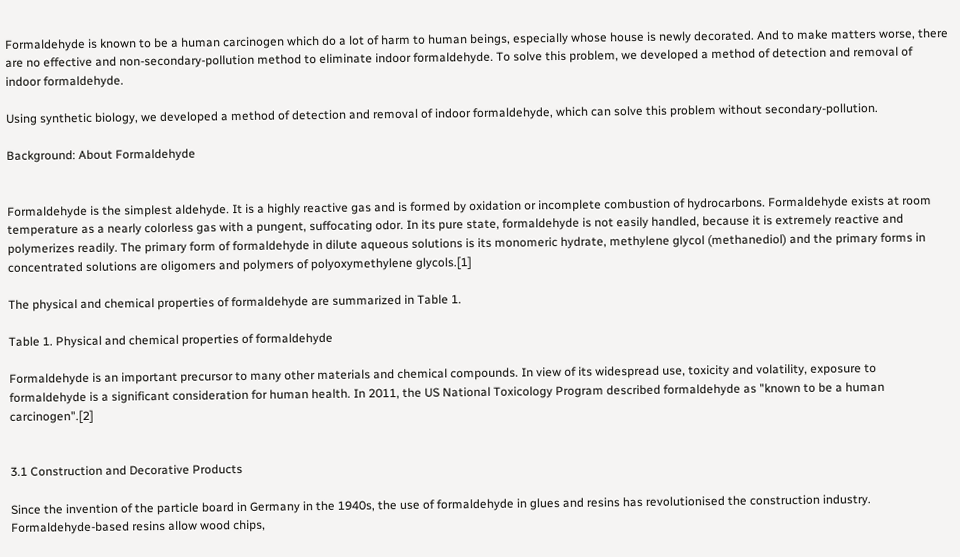Formaldehyde is known to be a human carcinogen which do a lot of harm to human beings, especially whose house is newly decorated. And to make matters worse, there are no effective and non-secondary-pollution method to eliminate indoor formaldehyde. To solve this problem, we developed a method of detection and removal of indoor formaldehyde.

Using synthetic biology, we developed a method of detection and removal of indoor formaldehyde, which can solve this problem without secondary-pollution.

Background: About Formaldehyde


Formaldehyde is the simplest aldehyde. It is a highly reactive gas and is formed by oxidation or incomplete combustion of hydrocarbons. Formaldehyde exists at room temperature as a nearly colorless gas with a pungent, suffocating odor. In its pure state, formaldehyde is not easily handled, because it is extremely reactive and polymerizes readily. The primary form of formaldehyde in dilute aqueous solutions is its monomeric hydrate, methylene glycol (methanediol) and the primary forms in concentrated solutions are oligomers and polymers of polyoxymethylene glycols.[1]

The physical and chemical properties of formaldehyde are summarized in Table 1.

Table 1. Physical and chemical properties of formaldehyde

Formaldehyde is an important precursor to many other materials and chemical compounds. In view of its widespread use, toxicity and volatility, exposure to formaldehyde is a significant consideration for human health. In 2011, the US National Toxicology Program described formaldehyde as "known to be a human carcinogen".[2]


3.1 Construction and Decorative Products

Since the invention of the particle board in Germany in the 1940s, the use of formaldehyde in glues and resins has revolutionised the construction industry. Formaldehyde-based resins allow wood chips,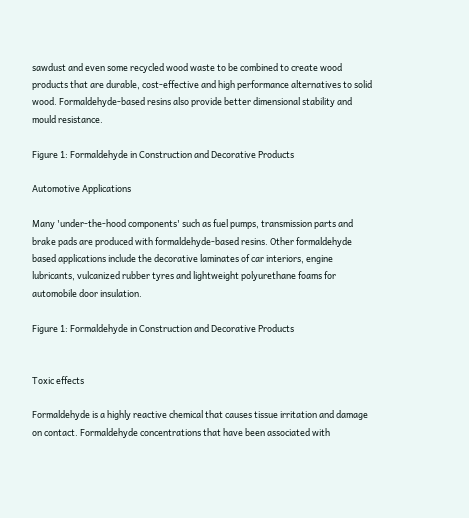sawdust and even some recycled wood waste to be combined to create wood products that are durable, cost-effective and high performance alternatives to solid wood. Formaldehyde-based resins also provide better dimensional stability and mould resistance.

Figure 1: Formaldehyde in Construction and Decorative Products

Automotive Applications

Many 'under-the-hood components' such as fuel pumps, transmission parts and brake pads are produced with formaldehyde-based resins. Other formaldehyde based applications include the decorative laminates of car interiors, engine lubricants, vulcanized rubber tyres and lightweight polyurethane foams for automobile door insulation.

Figure 1: Formaldehyde in Construction and Decorative Products


Toxic effects

Formaldehyde is a highly reactive chemical that causes tissue irritation and damage on contact. Formaldehyde concentrations that have been associated with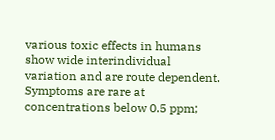various toxic effects in humans show wide interindividual variation and are route dependent. Symptoms are rare at concentrations below 0.5 ppm;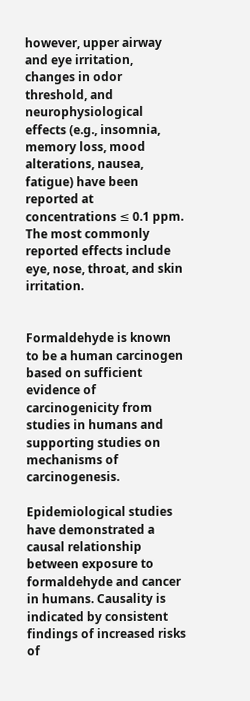however, upper airway and eye irritation, changes in odor threshold, and neurophysiological effects (e.g., insomnia, memory loss, mood alterations, nausea, fatigue) have been reported at concentrations ≤ 0.1 ppm. The most commonly reported effects include eye, nose, throat, and skin irritation.


Formaldehyde is known to be a human carcinogen based on sufficient evidence of carcinogenicity from studies in humans and supporting studies on mechanisms of carcinogenesis.

Epidemiological studies have demonstrated a causal relationship between exposure to formaldehyde and cancer in humans. Causality is indicated by consistent findings of increased risks of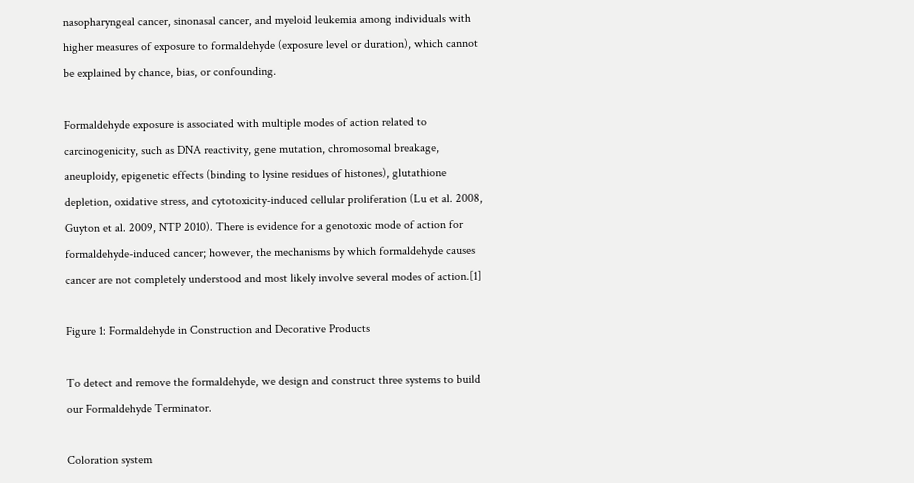nasopharyngeal cancer, sinonasal cancer, and myeloid leukemia among individuals with higher measures of exposure to formaldehyde (exposure level or duration), which cannot be explained by chance, bias, or confounding.

Formaldehyde exposure is associated with multiple modes of action related to carcinogenicity, such as DNA reactivity, gene mutation, chromosomal breakage, aneuploidy, epigenetic effects (binding to lysine residues of histones), glutathione depletion, oxidative stress, and cytotoxicity-induced cellular proliferation (Lu et al. 2008, Guyton et al. 2009, NTP 2010). There is evidence for a genotoxic mode of action for formaldehyde-induced cancer; however, the mechanisms by which formaldehyde causes cancer are not completely understood and most likely involve several modes of action.[1]

Figure 1: Formaldehyde in Construction and Decorative Products

To detect and remove the formaldehyde, we design and construct three systems to build our Formaldehyde Terminator.

Coloration system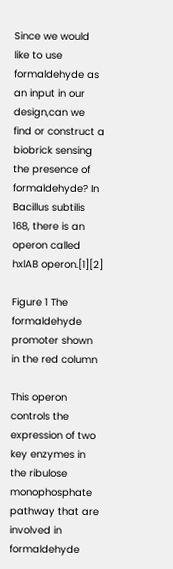Since we would like to use formaldehyde as an input in our design,can we find or construct a biobrick sensing the presence of formaldehyde? In Bacillus subtilis 168, there is an operon called hxlAB operon.[1][2]

Figure 1 The formaldehyde promoter shown in the red column

This operon controls the expression of two key enzymes in the ribulose monophosphate pathway that are involved in formaldehyde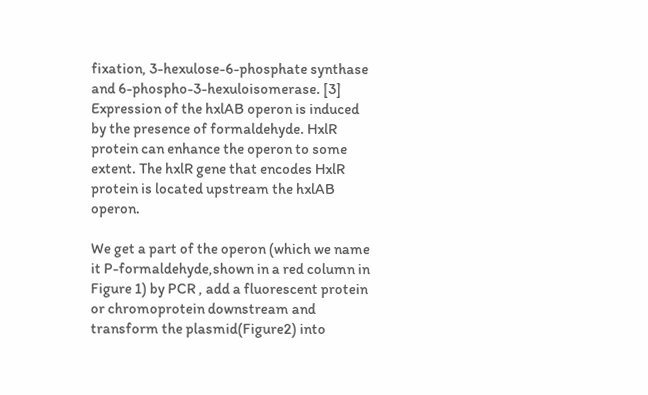fixation, 3-hexulose-6-phosphate synthase and 6-phospho-3-hexuloisomerase. [3] Expression of the hxlAB operon is induced by the presence of formaldehyde. HxlR protein can enhance the operon to some extent. The hxlR gene that encodes HxlR protein is located upstream the hxlAB operon.

We get a part of the operon (which we name it P-formaldehyde,shown in a red column in Figure 1) by PCR , add a fluorescent protein or chromoprotein downstream and transform the plasmid(Figure2) into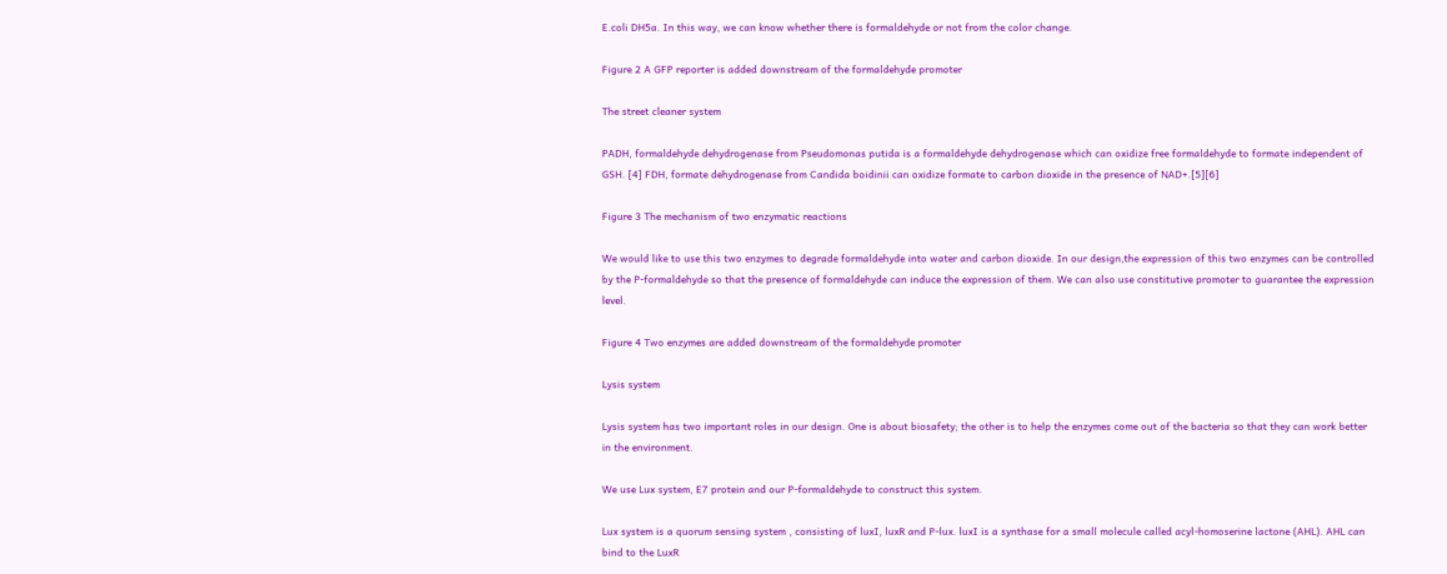E.coli DH5a. In this way, we can know whether there is formaldehyde or not from the color change.

Figure 2 A GFP reporter is added downstream of the formaldehyde promoter

The street cleaner system

PADH, formaldehyde dehydrogenase from Pseudomonas putida is a formaldehyde dehydrogenase which can oxidize free formaldehyde to formate independent of GSH. [4] FDH, formate dehydrogenase from Candida boidinii can oxidize formate to carbon dioxide in the presence of NAD+.[5][6]

Figure 3 The mechanism of two enzymatic reactions

We would like to use this two enzymes to degrade formaldehyde into water and carbon dioxide. In our design,the expression of this two enzymes can be controlled by the P-formaldehyde so that the presence of formaldehyde can induce the expression of them. We can also use constitutive promoter to guarantee the expression level.

Figure 4 Two enzymes are added downstream of the formaldehyde promoter

Lysis system

Lysis system has two important roles in our design. One is about biosafety; the other is to help the enzymes come out of the bacteria so that they can work better in the environment.

We use Lux system, E7 protein and our P-formaldehyde to construct this system.

Lux system is a quorum sensing system , consisting of luxI, luxR and P-lux. luxI is a synthase for a small molecule called acyl-homoserine lactone (AHL). AHL can bind to the LuxR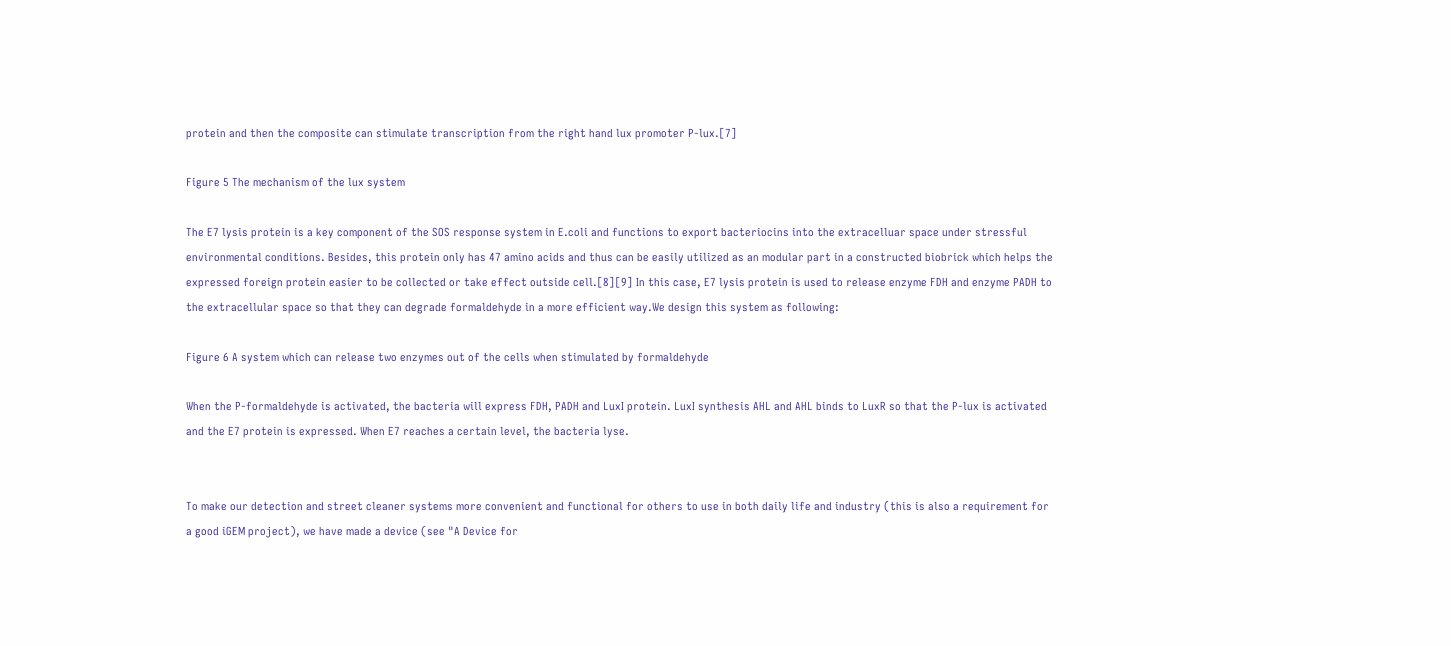protein and then the composite can stimulate transcription from the right hand lux promoter P-lux.[7]

Figure 5 The mechanism of the lux system

The E7 lysis protein is a key component of the SOS response system in E.coli and functions to export bacteriocins into the extracelluar space under stressful environmental conditions. Besides, this protein only has 47 amino acids and thus can be easily utilized as an modular part in a constructed biobrick which helps the expressed foreign protein easier to be collected or take effect outside cell.[8][9] In this case, E7 lysis protein is used to release enzyme FDH and enzyme PADH to the extracellular space so that they can degrade formaldehyde in a more efficient way.We design this system as following:

Figure 6 A system which can release two enzymes out of the cells when stimulated by formaldehyde

When the P-formaldehyde is activated, the bacteria will express FDH, PADH and LuxI protein. LuxI synthesis AHL and AHL binds to LuxR so that the P-lux is activated and the E7 protein is expressed. When E7 reaches a certain level, the bacteria lyse.


To make our detection and street cleaner systems more convenient and functional for others to use in both daily life and industry (this is also a requirement for a good iGEM project), we have made a device (see "A Device for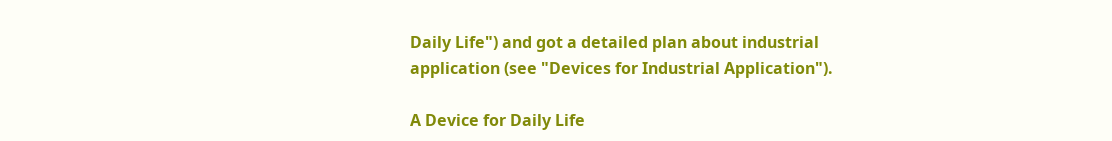Daily Life") and got a detailed plan about industrial application (see "Devices for Industrial Application").

A Device for Daily Life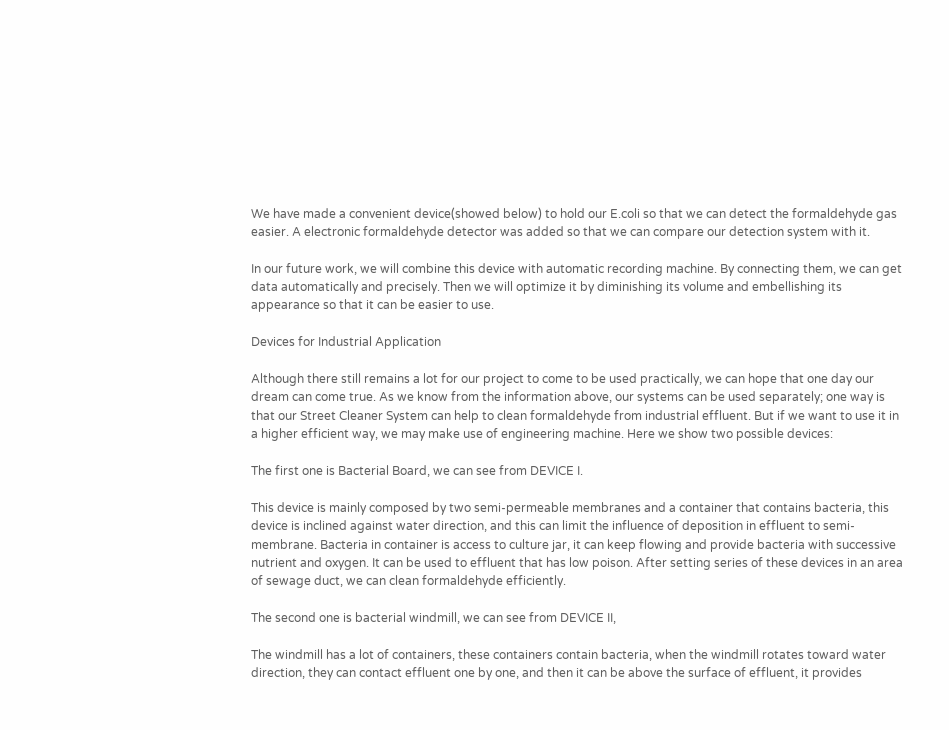We have made a convenient device(showed below) to hold our E.coli so that we can detect the formaldehyde gas easier. A electronic formaldehyde detector was added so that we can compare our detection system with it.

In our future work, we will combine this device with automatic recording machine. By connecting them, we can get data automatically and precisely. Then we will optimize it by diminishing its volume and embellishing its appearance so that it can be easier to use.

Devices for Industrial Application

Although there still remains a lot for our project to come to be used practically, we can hope that one day our dream can come true. As we know from the information above, our systems can be used separately; one way is that our Street Cleaner System can help to clean formaldehyde from industrial effluent. But if we want to use it in a higher efficient way, we may make use of engineering machine. Here we show two possible devices:

The first one is Bacterial Board, we can see from DEVICE I.

This device is mainly composed by two semi-permeable membranes and a container that contains bacteria, this device is inclined against water direction, and this can limit the influence of deposition in effluent to semi-membrane. Bacteria in container is access to culture jar, it can keep flowing and provide bacteria with successive nutrient and oxygen. It can be used to effluent that has low poison. After setting series of these devices in an area of sewage duct, we can clean formaldehyde efficiently.

The second one is bacterial windmill, we can see from DEVICE II,

The windmill has a lot of containers, these containers contain bacteria, when the windmill rotates toward water direction, they can contact effluent one by one, and then it can be above the surface of effluent, it provides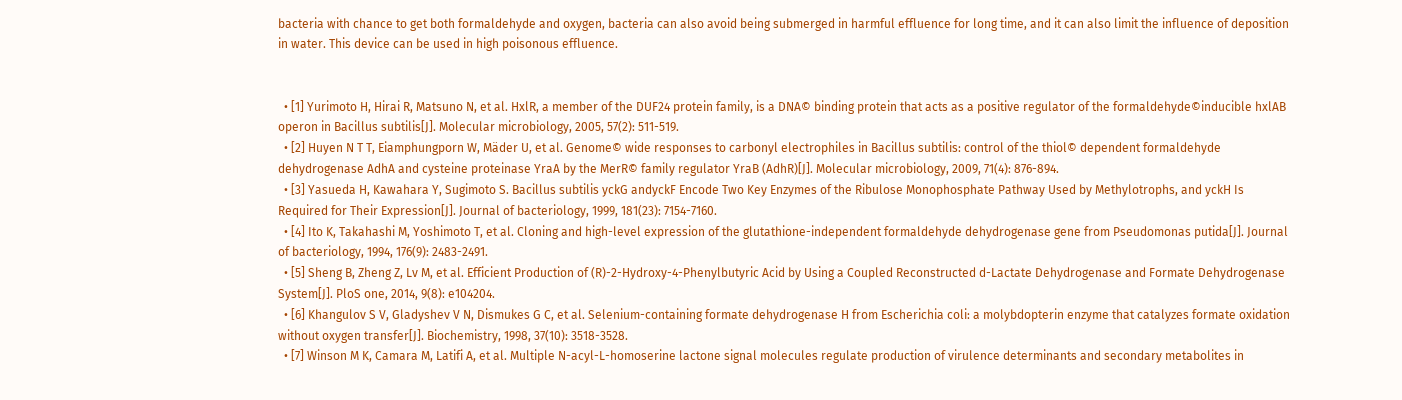bacteria with chance to get both formaldehyde and oxygen, bacteria can also avoid being submerged in harmful effluence for long time, and it can also limit the influence of deposition in water. This device can be used in high poisonous effluence.


  • [1] Yurimoto H, Hirai R, Matsuno N, et al. HxlR, a member of the DUF24 protein family, is a DNA© binding protein that acts as a positive regulator of the formaldehyde©inducible hxlAB operon in Bacillus subtilis[J]. Molecular microbiology, 2005, 57(2): 511-519.
  • [2] Huyen N T T, Eiamphungporn W, Mäder U, et al. Genome© wide responses to carbonyl electrophiles in Bacillus subtilis: control of the thiol© dependent formaldehyde dehydrogenase AdhA and cysteine proteinase YraA by the MerR© family regulator YraB (AdhR)[J]. Molecular microbiology, 2009, 71(4): 876-894.
  • [3] Yasueda H, Kawahara Y, Sugimoto S. Bacillus subtilis yckG andyckF Encode Two Key Enzymes of the Ribulose Monophosphate Pathway Used by Methylotrophs, and yckH Is Required for Their Expression[J]. Journal of bacteriology, 1999, 181(23): 7154-7160.
  • [4] Ito K, Takahashi M, Yoshimoto T, et al. Cloning and high-level expression of the glutathione-independent formaldehyde dehydrogenase gene from Pseudomonas putida[J]. Journal of bacteriology, 1994, 176(9): 2483-2491.
  • [5] Sheng B, Zheng Z, Lv M, et al. Efficient Production of (R)-2-Hydroxy-4-Phenylbutyric Acid by Using a Coupled Reconstructed d-Lactate Dehydrogenase and Formate Dehydrogenase System[J]. PloS one, 2014, 9(8): e104204.
  • [6] Khangulov S V, Gladyshev V N, Dismukes G C, et al. Selenium-containing formate dehydrogenase H from Escherichia coli: a molybdopterin enzyme that catalyzes formate oxidation without oxygen transfer[J]. Biochemistry, 1998, 37(10): 3518-3528.
  • [7] Winson M K, Camara M, Latifi A, et al. Multiple N-acyl-L-homoserine lactone signal molecules regulate production of virulence determinants and secondary metabolites in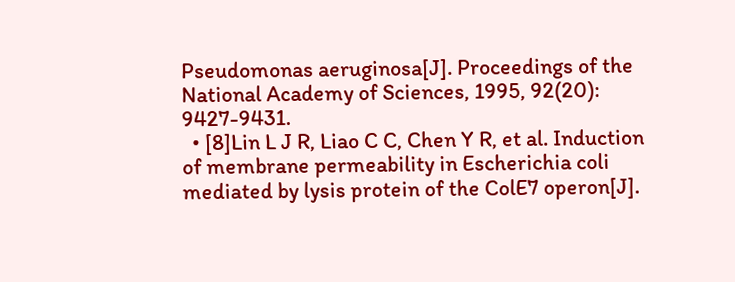Pseudomonas aeruginosa[J]. Proceedings of the National Academy of Sciences, 1995, 92(20): 9427-9431.
  • [8]Lin L J R, Liao C C, Chen Y R, et al. Induction of membrane permeability in Escherichia coli mediated by lysis protein of the ColE7 operon[J].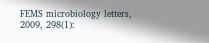FEMS microbiology letters, 2009, 298(1):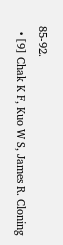85-92.
  • [9] Chak K F, Kuo W S, James R. Cloning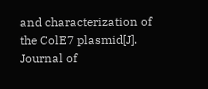and characterization of the ColE7 plasmid[J]. Journal of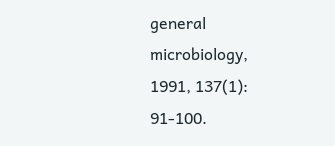general microbiology, 1991, 137(1): 91-100.